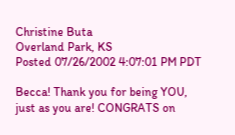Christine Buta
Overland Park, KS
Posted 07/26/2002 4:07:01 PM PDT

Becca! Thank you for being YOU, just as you are! CONGRATS on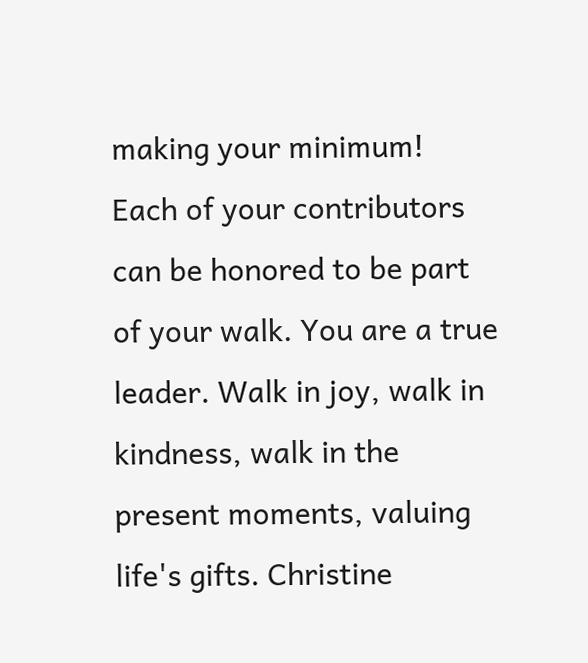making your minimum! Each of your contributors can be honored to be part of your walk. You are a true leader. Walk in joy, walk in kindness, walk in the present moments, valuing life's gifts. Christine